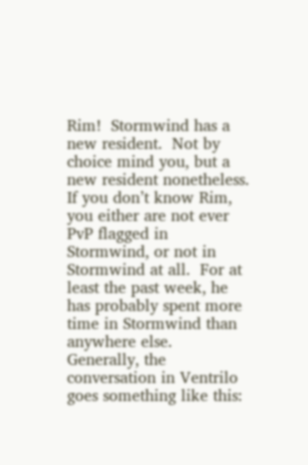Rim!  Stormwind has a new resident.  Not by choice mind you, but a new resident nonetheless.  If you don’t know Rim, you either are not ever PvP flagged in Stormwind, or not in Stormwind at all.  For at least the past week, he has probably spent more time in Stormwind than anywhere else.  Generally, the conversation in Ventrilo goes something like this: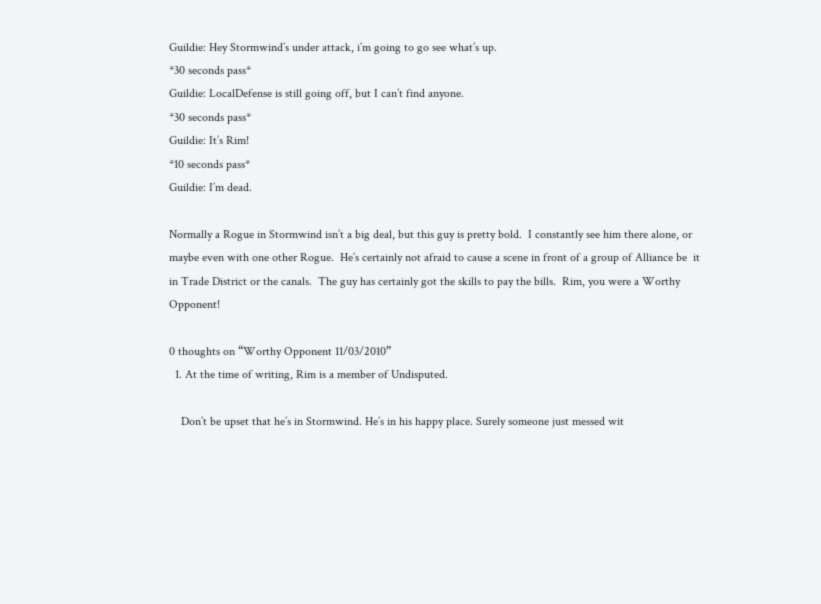Guildie: Hey Stormwind’s under attack, i’m going to go see what’s up.
*30 seconds pass*
Guildie: LocalDefense is still going off, but I can’t find anyone.
*30 seconds pass*
Guildie: It’s Rim!
*10 seconds pass*
Guildie: I’m dead.

Normally a Rogue in Stormwind isn’t a big deal, but this guy is pretty bold.  I constantly see him there alone, or maybe even with one other Rogue.  He’s certainly not afraid to cause a scene in front of a group of Alliance be  it in Trade District or the canals.  The guy has certainly got the skills to pay the bills.  Rim, you were a Worthy Opponent!

0 thoughts on “Worthy Opponent 11/03/2010”
  1. At the time of writing, Rim is a member of Undisputed.

    Don’t be upset that he’s in Stormwind. He’s in his happy place. Surely someone just messed wit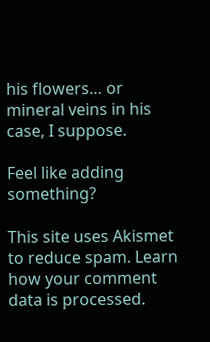his flowers… or mineral veins in his case, I suppose.

Feel like adding something?

This site uses Akismet to reduce spam. Learn how your comment data is processed.